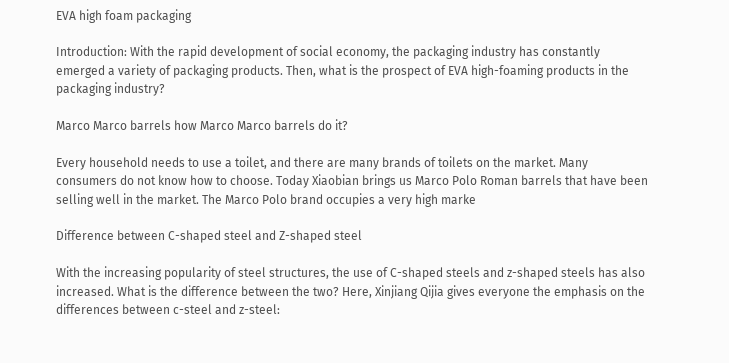EVA high foam packaging

Introduction: With the rapid development of social economy, the packaging industry has constantly emerged a variety of packaging products. Then, what is the prospect of EVA high-foaming products in the packaging industry?

Marco Marco barrels how Marco Marco barrels do it?

Every household needs to use a toilet, and there are many brands of toilets on the market. Many consumers do not know how to choose. Today Xiaobian brings us Marco Polo Roman barrels that have been selling well in the market. The Marco Polo brand occupies a very high marke

Difference between C-shaped steel and Z-shaped steel

With the increasing popularity of steel structures, the use of C-shaped steels and z-shaped steels has also increased. What is the difference between the two? Here, Xinjiang Qijia gives everyone the emphasis on the differences between c-steel and z-steel: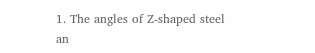1. The angles of Z-shaped steel an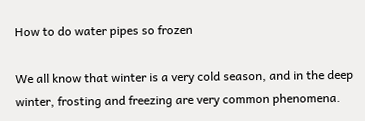How to do water pipes so frozen

We all know that winter is a very cold season, and in the deep winter, frosting and freezing are very common phenomena.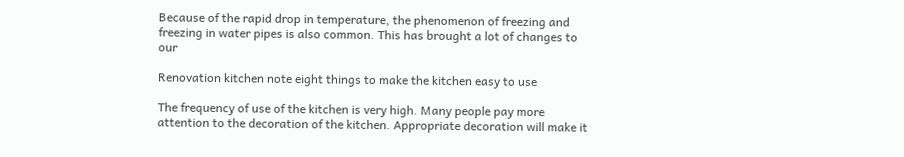Because of the rapid drop in temperature, the phenomenon of freezing and freezing in water pipes is also common. This has brought a lot of changes to our

Renovation kitchen note eight things to make the kitchen easy to use

The frequency of use of the kitchen is very high. Many people pay more attention to the decoration of the kitchen. Appropriate decoration will make it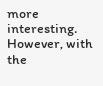more interesting. However, with the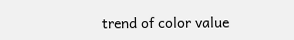trend of color value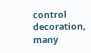control decoration, many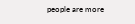people are more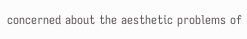concerned about the aesthetic problems of